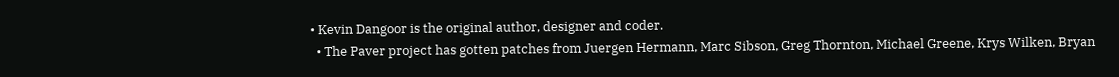• Kevin Dangoor is the original author, designer and coder.
  • The Paver project has gotten patches from Juergen Hermann, Marc Sibson, Greg Thornton, Michael Greene, Krys Wilken, Bryan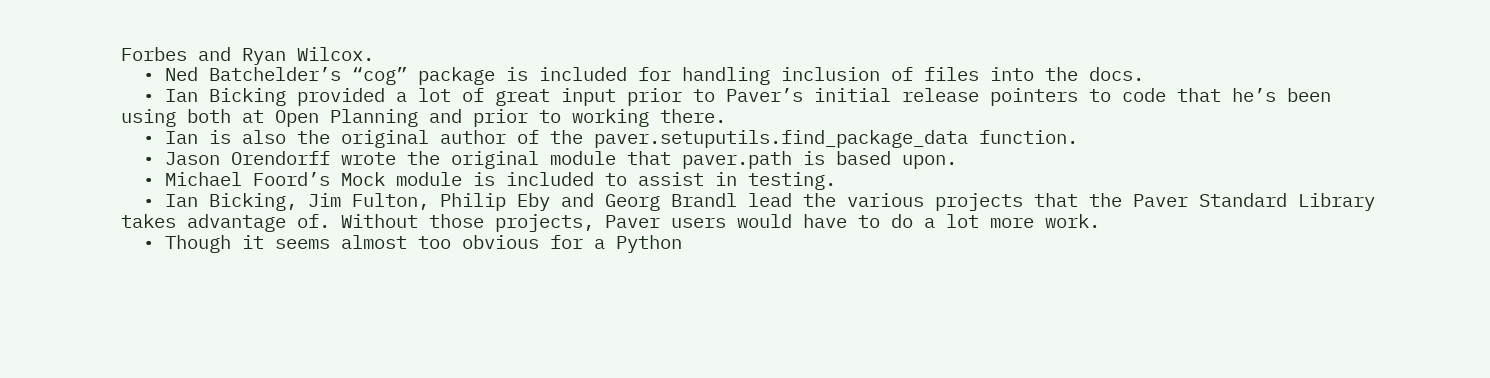Forbes and Ryan Wilcox.
  • Ned Batchelder’s “cog” package is included for handling inclusion of files into the docs.
  • Ian Bicking provided a lot of great input prior to Paver’s initial release pointers to code that he’s been using both at Open Planning and prior to working there.
  • Ian is also the original author of the paver.setuputils.find_package_data function.
  • Jason Orendorff wrote the original module that paver.path is based upon.
  • Michael Foord’s Mock module is included to assist in testing.
  • Ian Bicking, Jim Fulton, Philip Eby and Georg Brandl lead the various projects that the Paver Standard Library takes advantage of. Without those projects, Paver users would have to do a lot more work.
  • Though it seems almost too obvious for a Python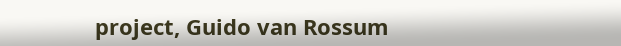project, Guido van Rossum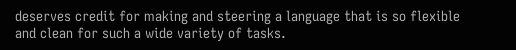deserves credit for making and steering a language that is so flexible and clean for such a wide variety of tasks.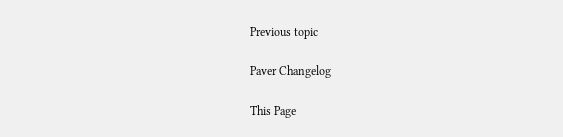Previous topic

Paver Changelog

This Page